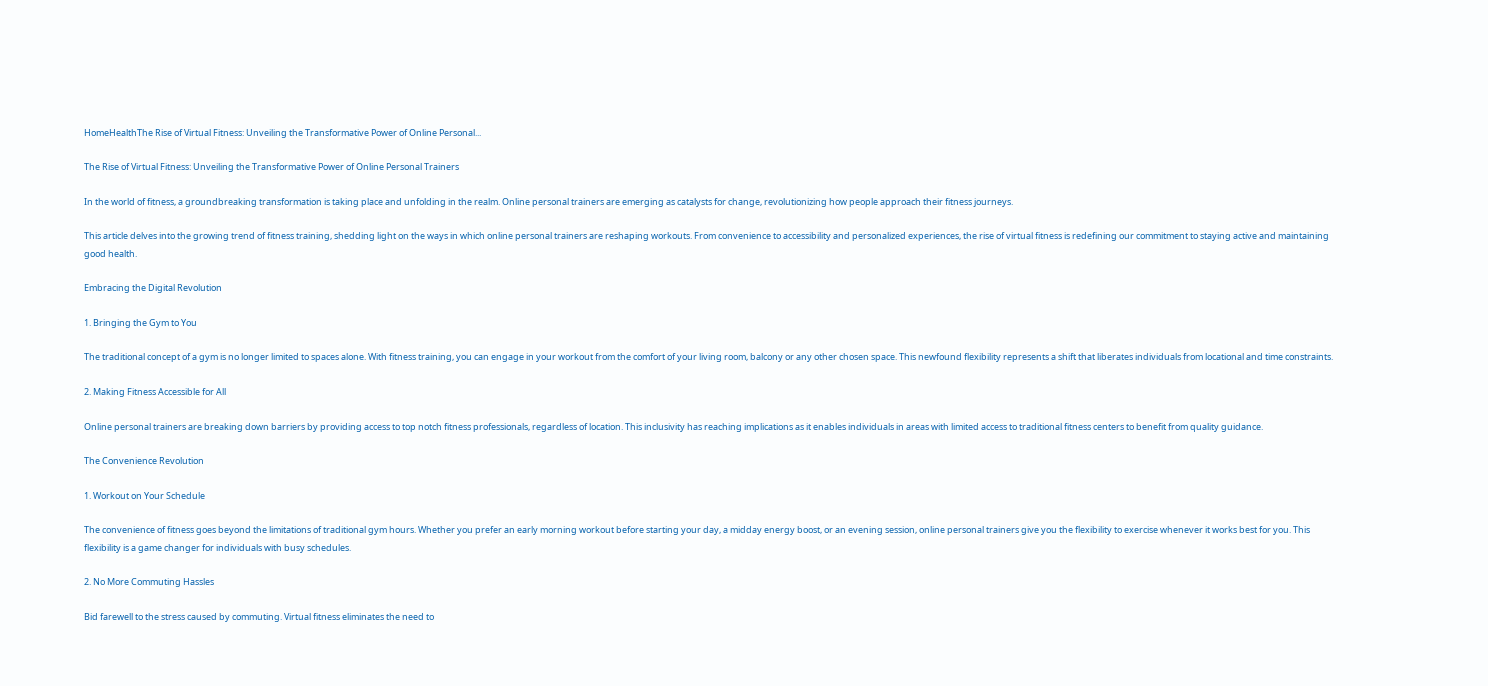HomeHealthThe Rise of Virtual Fitness: Unveiling the Transformative Power of Online Personal...

The Rise of Virtual Fitness: Unveiling the Transformative Power of Online Personal Trainers

In the world of fitness, a groundbreaking transformation is taking place and unfolding in the realm. Online personal trainers are emerging as catalysts for change, revolutionizing how people approach their fitness journeys.

This article delves into the growing trend of fitness training, shedding light on the ways in which online personal trainers are reshaping workouts. From convenience to accessibility and personalized experiences, the rise of virtual fitness is redefining our commitment to staying active and maintaining good health.

Embracing the Digital Revolution

1. Bringing the Gym to You

The traditional concept of a gym is no longer limited to spaces alone. With fitness training, you can engage in your workout from the comfort of your living room, balcony or any other chosen space. This newfound flexibility represents a shift that liberates individuals from locational and time constraints.

2. Making Fitness Accessible for All

Online personal trainers are breaking down barriers by providing access to top notch fitness professionals, regardless of location. This inclusivity has reaching implications as it enables individuals in areas with limited access to traditional fitness centers to benefit from quality guidance.

The Convenience Revolution

1. Workout on Your Schedule

The convenience of fitness goes beyond the limitations of traditional gym hours. Whether you prefer an early morning workout before starting your day, a midday energy boost, or an evening session, online personal trainers give you the flexibility to exercise whenever it works best for you. This flexibility is a game changer for individuals with busy schedules.

2. No More Commuting Hassles

Bid farewell to the stress caused by commuting. Virtual fitness eliminates the need to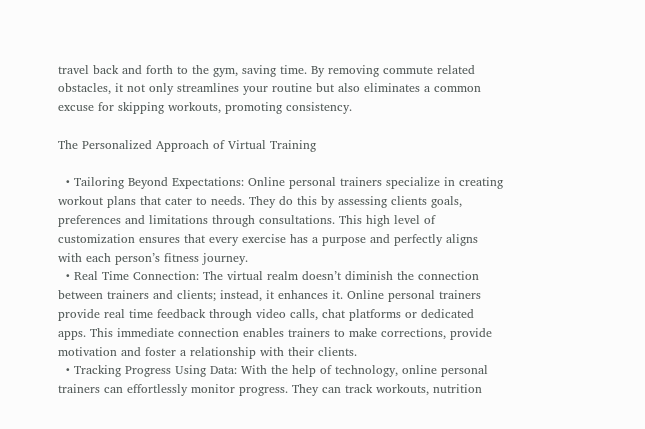travel back and forth to the gym, saving time. By removing commute related obstacles, it not only streamlines your routine but also eliminates a common excuse for skipping workouts, promoting consistency.

The Personalized Approach of Virtual Training

  • Tailoring Beyond Expectations: Online personal trainers specialize in creating workout plans that cater to needs. They do this by assessing clients goals, preferences and limitations through consultations. This high level of customization ensures that every exercise has a purpose and perfectly aligns with each person’s fitness journey.
  • Real Time Connection: The virtual realm doesn’t diminish the connection between trainers and clients; instead, it enhances it. Online personal trainers provide real time feedback through video calls, chat platforms or dedicated apps. This immediate connection enables trainers to make corrections, provide motivation and foster a relationship with their clients.
  • Tracking Progress Using Data: With the help of technology, online personal trainers can effortlessly monitor progress. They can track workouts, nutrition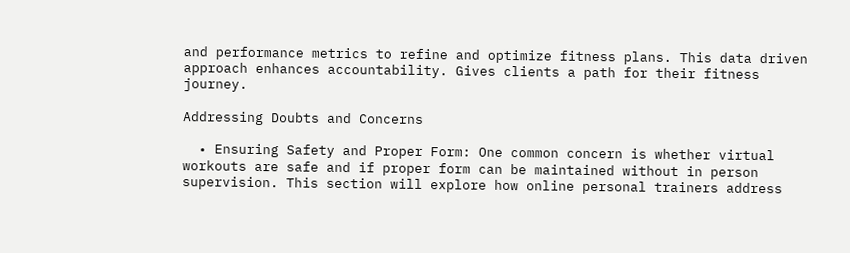and performance metrics to refine and optimize fitness plans. This data driven approach enhances accountability. Gives clients a path for their fitness journey.

Addressing Doubts and Concerns

  • Ensuring Safety and Proper Form: One common concern is whether virtual workouts are safe and if proper form can be maintained without in person supervision. This section will explore how online personal trainers address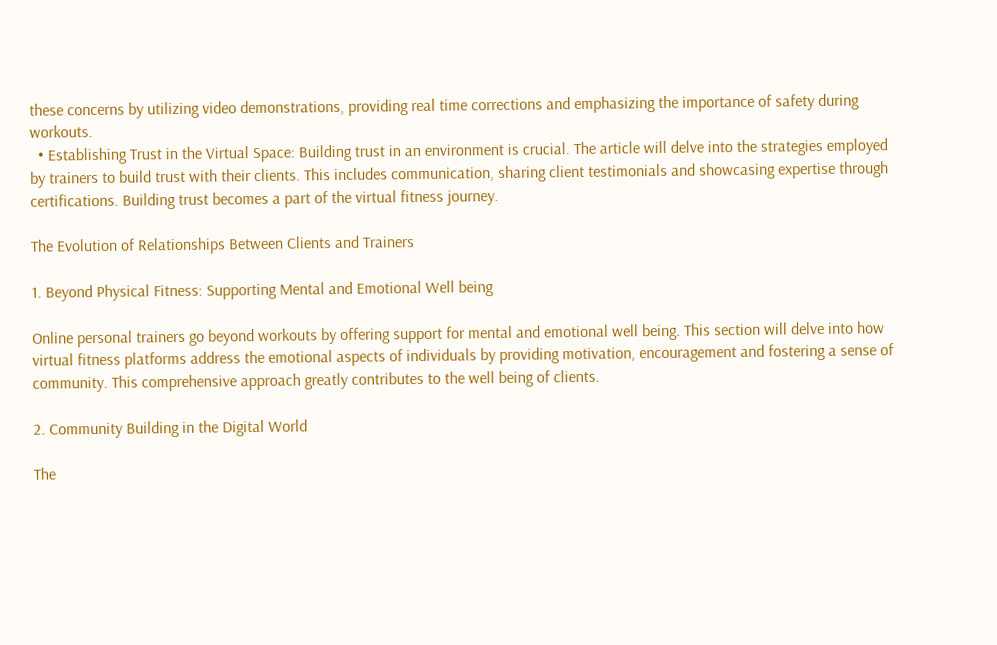these concerns by utilizing video demonstrations, providing real time corrections and emphasizing the importance of safety during workouts.
  • Establishing Trust in the Virtual Space: Building trust in an environment is crucial. The article will delve into the strategies employed by trainers to build trust with their clients. This includes communication, sharing client testimonials and showcasing expertise through certifications. Building trust becomes a part of the virtual fitness journey.

The Evolution of Relationships Between Clients and Trainers

1. Beyond Physical Fitness: Supporting Mental and Emotional Well being

Online personal trainers go beyond workouts by offering support for mental and emotional well being. This section will delve into how virtual fitness platforms address the emotional aspects of individuals by providing motivation, encouragement and fostering a sense of community. This comprehensive approach greatly contributes to the well being of clients.

2. Community Building in the Digital World

The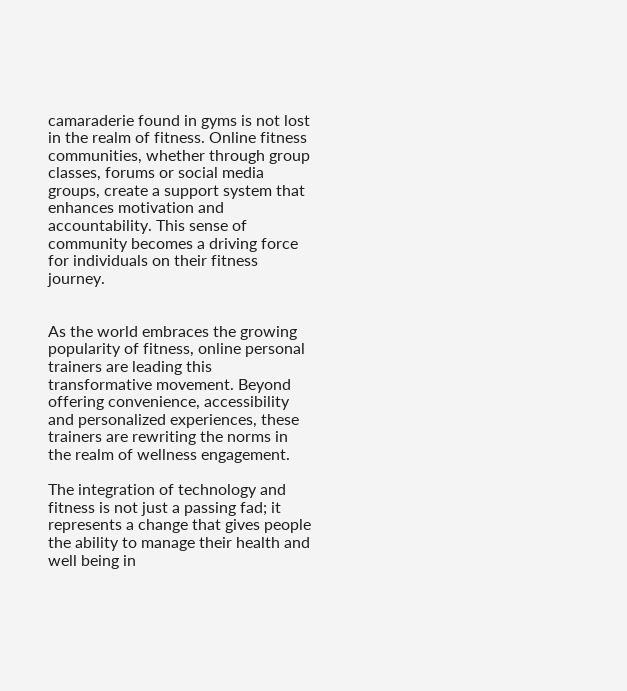camaraderie found in gyms is not lost in the realm of fitness. Online fitness communities, whether through group classes, forums or social media groups, create a support system that enhances motivation and accountability. This sense of community becomes a driving force for individuals on their fitness journey.


As the world embraces the growing popularity of fitness, online personal trainers are leading this transformative movement. Beyond offering convenience, accessibility and personalized experiences, these trainers are rewriting the norms in the realm of wellness engagement.

The integration of technology and fitness is not just a passing fad; it represents a change that gives people the ability to manage their health and well being in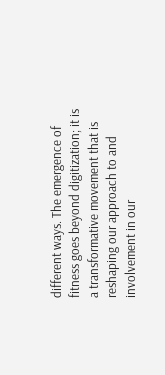different ways. The emergence of fitness goes beyond digitization; it is a transformative movement that is reshaping our approach to and involvement in our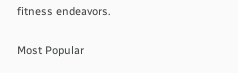fitness endeavors.

Most Popular